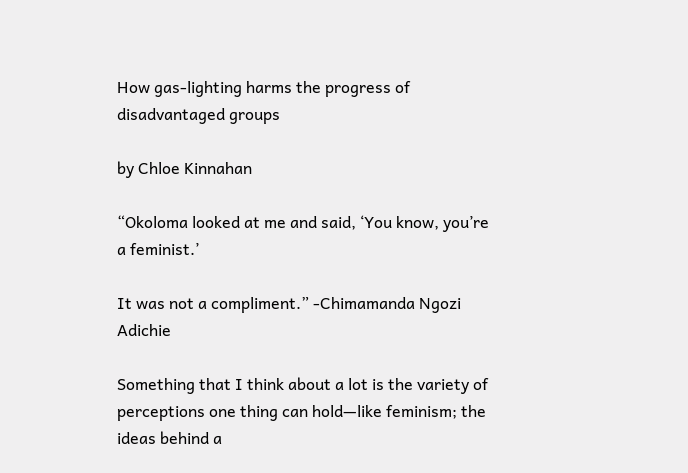How gas-lighting harms the progress of disadvantaged groups

by Chloe Kinnahan

“Okoloma looked at me and said, ‘You know, you’re a feminist.’

It was not a compliment.” -Chimamanda Ngozi Adichie

Something that I think about a lot is the variety of perceptions one thing can hold—like feminism; the ideas behind a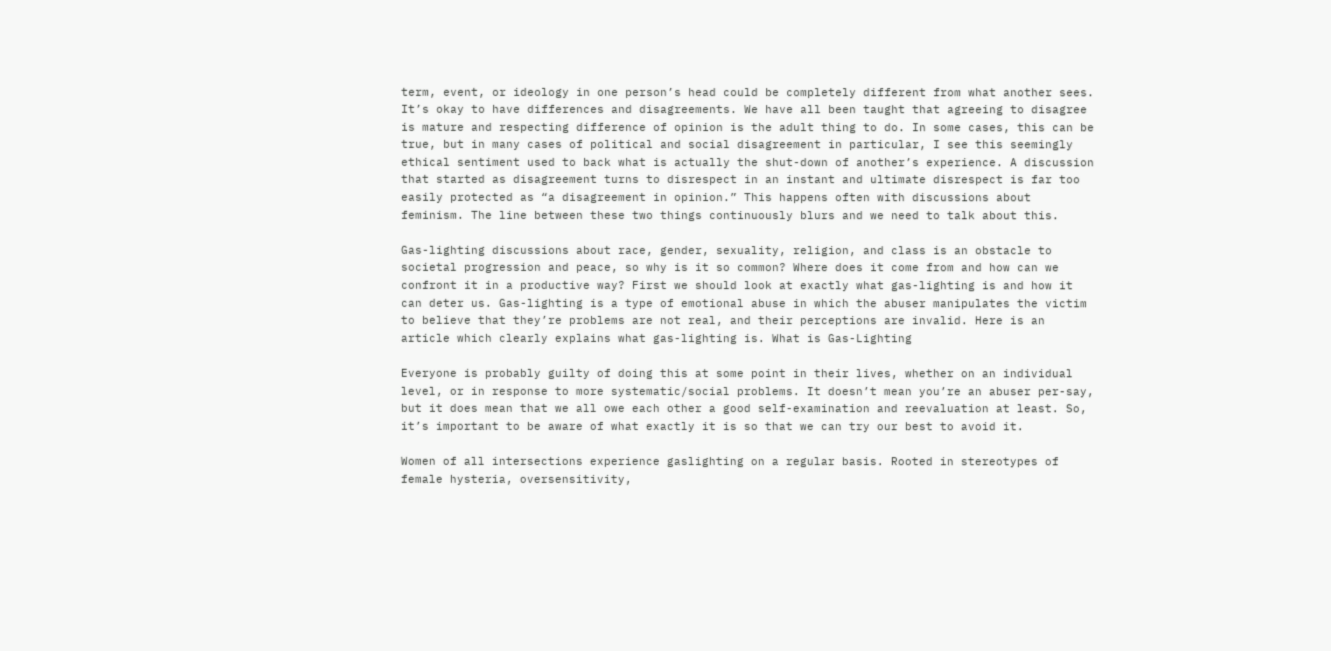term, event, or ideology in one person’s head could be completely different from what another sees. It’s okay to have differences and disagreements. We have all been taught that agreeing to disagree is mature and respecting difference of opinion is the adult thing to do. In some cases, this can be true, but in many cases of political and social disagreement in particular, I see this seemingly ethical sentiment used to back what is actually the shut-down of another’s experience. A discussion that started as disagreement turns to disrespect in an instant and ultimate disrespect is far too easily protected as “a disagreement in opinion.” This happens often with discussions about feminism. The line between these two things continuously blurs and we need to talk about this.

Gas-lighting discussions about race, gender, sexuality, religion, and class is an obstacle to societal progression and peace, so why is it so common? Where does it come from and how can we confront it in a productive way? First we should look at exactly what gas-lighting is and how it can deter us. Gas-lighting is a type of emotional abuse in which the abuser manipulates the victim to believe that they’re problems are not real, and their perceptions are invalid. Here is an article which clearly explains what gas-lighting is. What is Gas-Lighting

Everyone is probably guilty of doing this at some point in their lives, whether on an individual level, or in response to more systematic/social problems. It doesn’t mean you’re an abuser per-say, but it does mean that we all owe each other a good self-examination and reevaluation at least. So, it’s important to be aware of what exactly it is so that we can try our best to avoid it.

Women of all intersections experience gaslighting on a regular basis. Rooted in stereotypes of female hysteria, oversensitivity,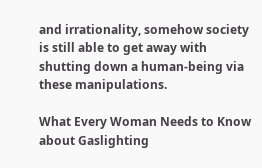and irrationality, somehow society is still able to get away with shutting down a human-being via these manipulations.

What Every Woman Needs to Know about Gaslighting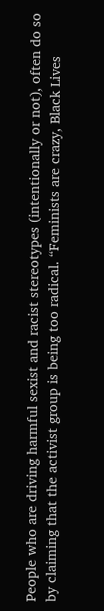People who are driving harmful sexist and racist stereotypes (intentionally or not), often do so by claiming that the activist group is being too radical. “Feminists are crazy, Black Lives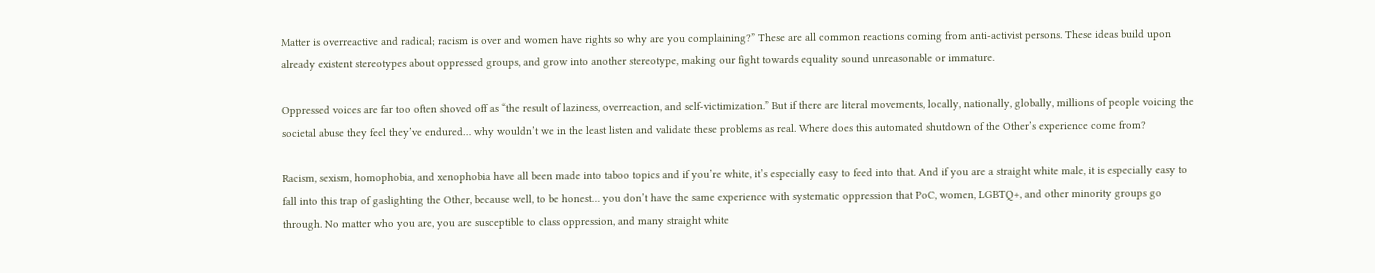Matter is overreactive and radical; racism is over and women have rights so why are you complaining?” These are all common reactions coming from anti-activist persons. These ideas build upon already existent stereotypes about oppressed groups, and grow into another stereotype, making our fight towards equality sound unreasonable or immature.

Oppressed voices are far too often shoved off as “the result of laziness, overreaction, and self-victimization.” But if there are literal movements, locally, nationally, globally, millions of people voicing the societal abuse they feel they’ve endured… why wouldn’t we in the least listen and validate these problems as real. Where does this automated shutdown of the Other’s experience come from?

Racism, sexism, homophobia, and xenophobia have all been made into taboo topics and if you’re white, it’s especially easy to feed into that. And if you are a straight white male, it is especially easy to fall into this trap of gaslighting the Other, because well, to be honest… you don’t have the same experience with systematic oppression that PoC, women, LGBTQ+, and other minority groups go through. No matter who you are, you are susceptible to class oppression, and many straight white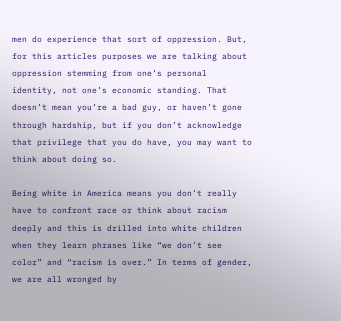men do experience that sort of oppression. But, for this articles purposes we are talking about oppression stemming from one’s personal identity, not one’s economic standing. That doesn’t mean you’re a bad guy, or haven’t gone through hardship, but if you don’t acknowledge that privilege that you do have, you may want to think about doing so.

Being white in America means you don’t really have to confront race or think about racism deeply and this is drilled into white children when they learn phrases like “we don’t see color” and “racism is over.” In terms of gender, we are all wronged by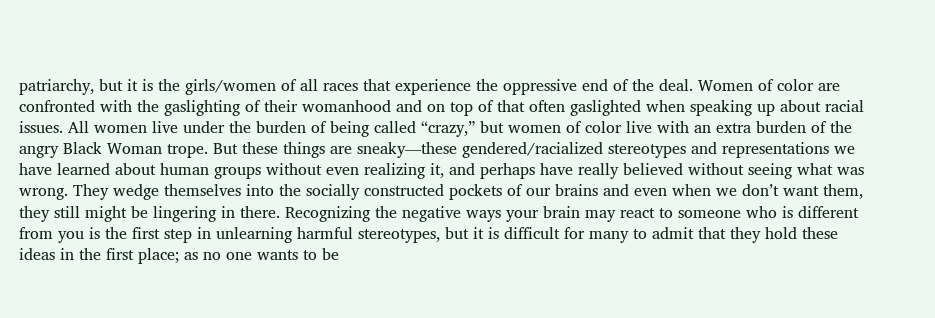patriarchy, but it is the girls/women of all races that experience the oppressive end of the deal. Women of color are confronted with the gaslighting of their womanhood and on top of that often gaslighted when speaking up about racial issues. All women live under the burden of being called “crazy,” but women of color live with an extra burden of the angry Black Woman trope. But these things are sneaky—these gendered/racialized stereotypes and representations we have learned about human groups without even realizing it, and perhaps have really believed without seeing what was wrong. They wedge themselves into the socially constructed pockets of our brains and even when we don’t want them, they still might be lingering in there. Recognizing the negative ways your brain may react to someone who is different from you is the first step in unlearning harmful stereotypes, but it is difficult for many to admit that they hold these ideas in the first place; as no one wants to be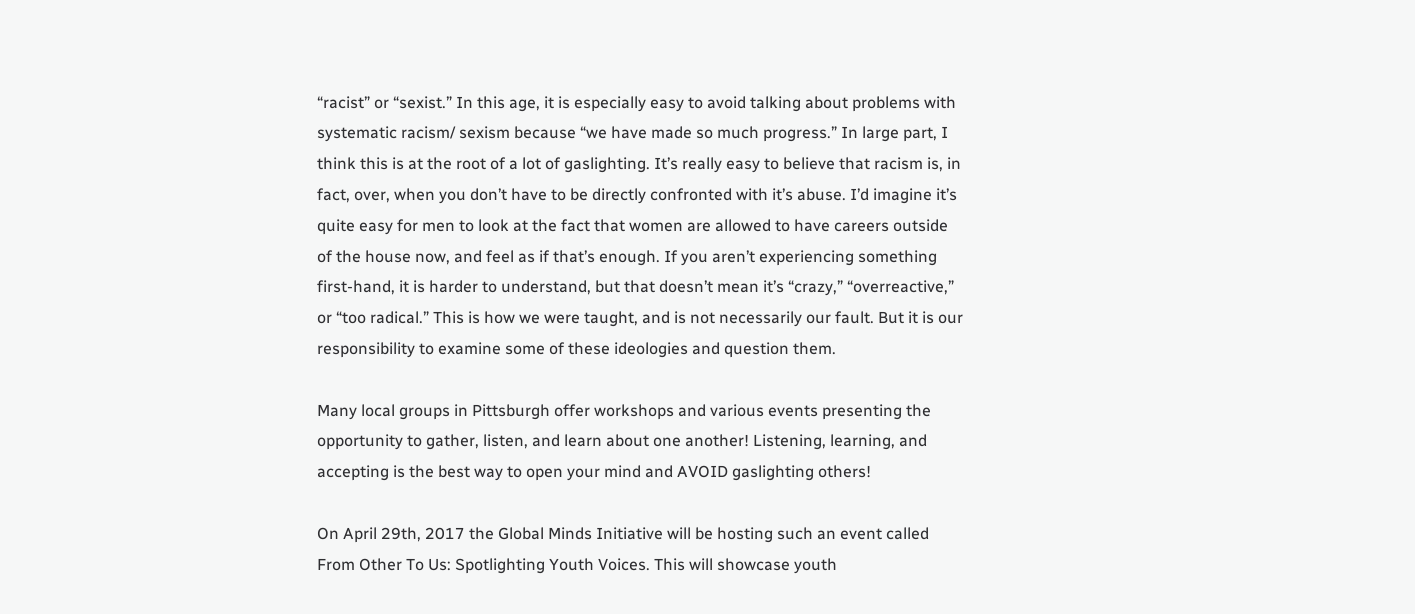“racist” or “sexist.” In this age, it is especially easy to avoid talking about problems with systematic racism/ sexism because “we have made so much progress.” In large part, I think this is at the root of a lot of gaslighting. It’s really easy to believe that racism is, in fact, over, when you don’t have to be directly confronted with it’s abuse. I’d imagine it’s quite easy for men to look at the fact that women are allowed to have careers outside of the house now, and feel as if that’s enough. If you aren’t experiencing something first-hand, it is harder to understand, but that doesn’t mean it’s “crazy,” “overreactive,” or “too radical.” This is how we were taught, and is not necessarily our fault. But it is our responsibility to examine some of these ideologies and question them.

Many local groups in Pittsburgh offer workshops and various events presenting the opportunity to gather, listen, and learn about one another! Listening, learning, and accepting is the best way to open your mind and AVOID gaslighting others!

On April 29th, 2017 the Global Minds Initiative will be hosting such an event called From Other To Us: Spotlighting Youth Voices. This will showcase youth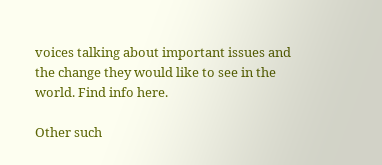voices talking about important issues and the change they would like to see in the world. Find info here.

Other such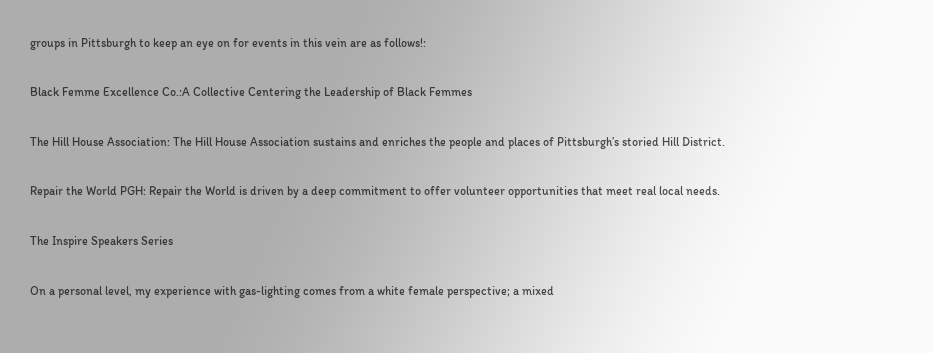groups in Pittsburgh to keep an eye on for events in this vein are as follows!:

Black Femme Excellence Co.:A Collective Centering the Leadership of Black Femmes

The Hill House Association: The Hill House Association sustains and enriches the people and places of Pittsburgh’s storied Hill District.

Repair the World PGH: Repair the World is driven by a deep commitment to offer volunteer opportunities that meet real local needs.

The Inspire Speakers Series

On a personal level, my experience with gas-lighting comes from a white female perspective; a mixed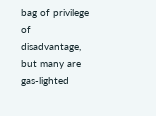bag of privilege of disadvantage, but many are gas-lighted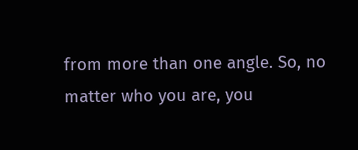from more than one angle. So, no matter who you are, you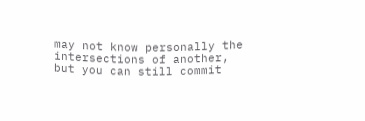may not know personally the intersections of another, but you can still commit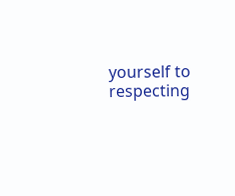yourself to respecting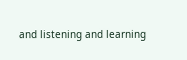and listening and learning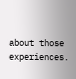about those experiences.